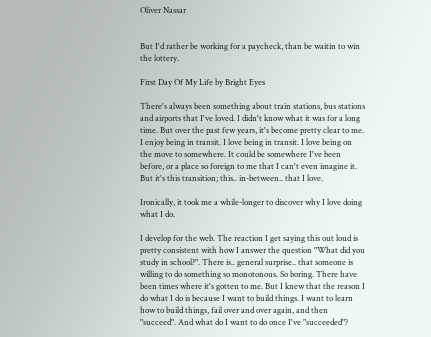Oliver Nassar


But I'd rather be working for a paycheck, than be waitin to win the lottery.

First Day Of My Life by Bright Eyes

There's always been something about train stations, bus stations and airports that I've loved. I didn't know what it was for a long time. But over the past few years, it's become pretty clear to me. I enjoy being in transit. I love being in transit. I love being on the move to somewhere. It could be somewhere I've been before, or a place so foreign to me that I can't even imagine it. But it's this transition; this.. in-between.. that I love.

Ironically, it took me a while-longer to discover why I love doing what I do.

I develop for the web. The reaction I get saying this out loud is pretty consistent with how I answer the question "What did you study in school?". There is.. general surprise.. that someone is willing to do something so monotonous. So boring. There have been times where it's gotten to me. But I knew that the reason I do what I do is because I want to build things. I want to learn how to build things, fail over and over again, and then "succeed". And what do I want to do once I've "succeeded"?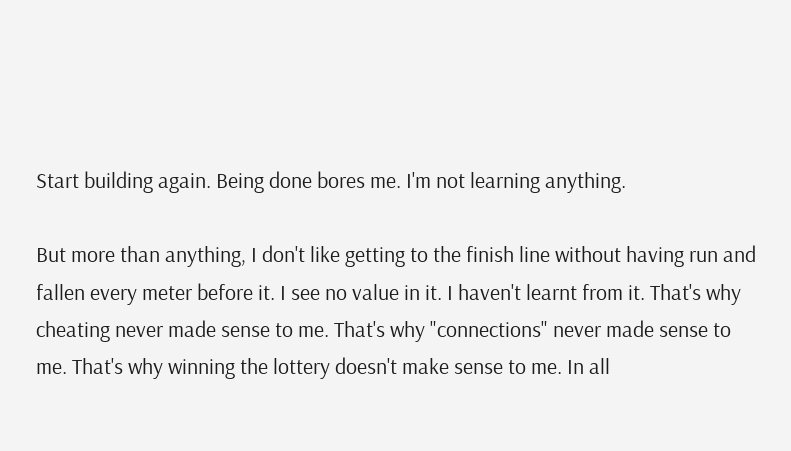Start building again. Being done bores me. I'm not learning anything.

But more than anything, I don't like getting to the finish line without having run and fallen every meter before it. I see no value in it. I haven't learnt from it. That's why cheating never made sense to me. That's why "connections" never made sense to me. That's why winning the lottery doesn't make sense to me. In all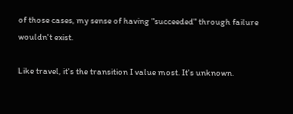of those cases, my sense of having "succeeded" through failure wouldn't exist.

Like travel, it's the transition I value most. It's unknown.